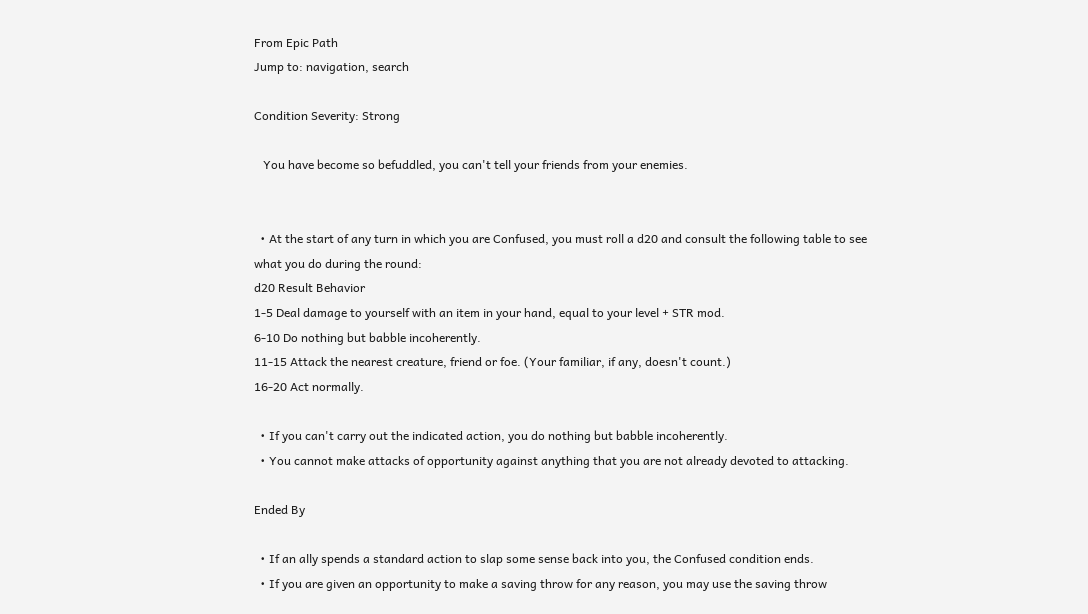From Epic Path
Jump to: navigation, search

Condition Severity: Strong

   You have become so befuddled, you can't tell your friends from your enemies.


  • At the start of any turn in which you are Confused, you must roll a d20 and consult the following table to see what you do during the round:
d20 Result Behavior
1-5 Deal damage to yourself with an item in your hand, equal to your level + STR mod.
6-10 Do nothing but babble incoherently.
11-15 Attack the nearest creature, friend or foe. (Your familiar, if any, doesn't count.)
16-20 Act normally.

  • If you can't carry out the indicated action, you do nothing but babble incoherently.
  • You cannot make attacks of opportunity against anything that you are not already devoted to attacking.

Ended By

  • If an ally spends a standard action to slap some sense back into you, the Confused condition ends.
  • If you are given an opportunity to make a saving throw for any reason, you may use the saving throw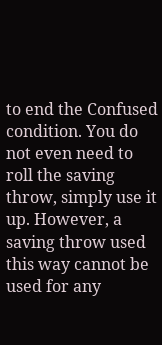to end the Confused condition. You do not even need to roll the saving throw, simply use it up. However, a saving throw used this way cannot be used for any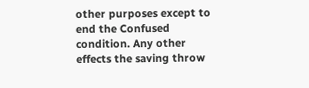other purposes except to end the Confused condition. Any other effects the saving throw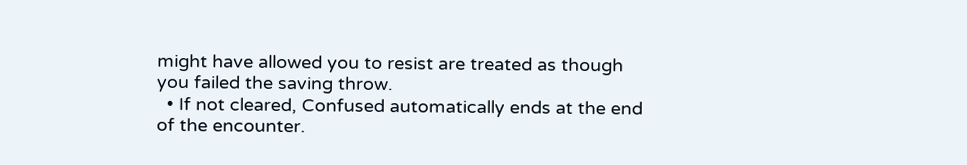might have allowed you to resist are treated as though you failed the saving throw.
  • If not cleared, Confused automatically ends at the end of the encounter.